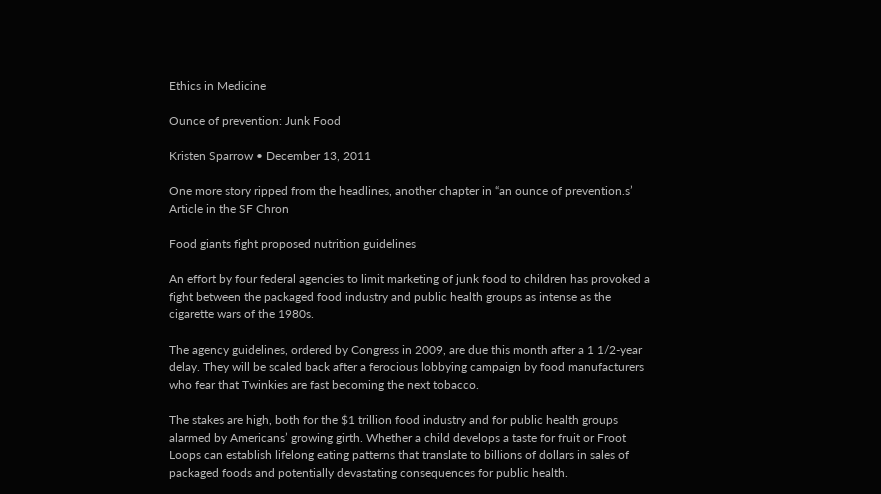Ethics in Medicine

Ounce of prevention: Junk Food

Kristen Sparrow • December 13, 2011

One more story ripped from the headlines, another chapter in “an ounce of prevention.s’
Article in the SF Chron

Food giants fight proposed nutrition guidelines

An effort by four federal agencies to limit marketing of junk food to children has provoked a fight between the packaged food industry and public health groups as intense as the cigarette wars of the 1980s.

The agency guidelines, ordered by Congress in 2009, are due this month after a 1 1/2-year delay. They will be scaled back after a ferocious lobbying campaign by food manufacturers who fear that Twinkies are fast becoming the next tobacco.

The stakes are high, both for the $1 trillion food industry and for public health groups alarmed by Americans’ growing girth. Whether a child develops a taste for fruit or Froot Loops can establish lifelong eating patterns that translate to billions of dollars in sales of packaged foods and potentially devastating consequences for public health.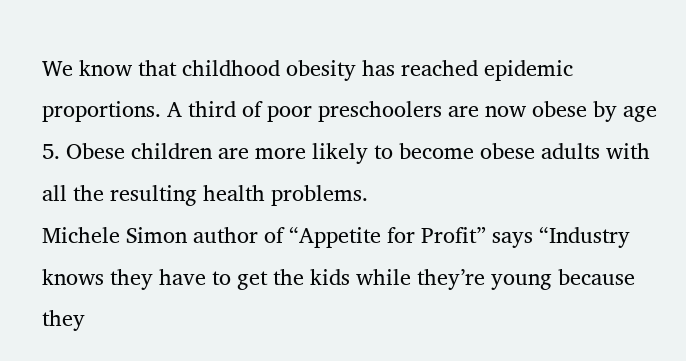We know that childhood obesity has reached epidemic proportions. A third of poor preschoolers are now obese by age 5. Obese children are more likely to become obese adults with all the resulting health problems.
Michele Simon author of “Appetite for Profit” says “Industry knows they have to get the kids while they’re young because they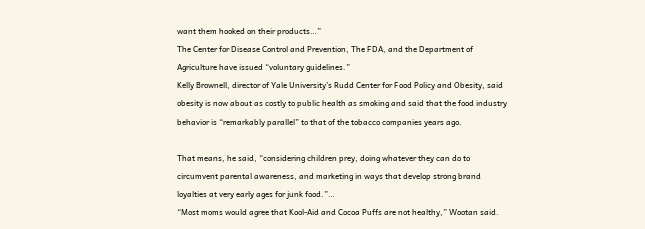want them hooked on their products…”
The Center for Disease Control and Prevention, The FDA, and the Department of Agriculture have issued “voluntary guidelines.”
Kelly Brownell, director of Yale University’s Rudd Center for Food Policy and Obesity, said obesity is now about as costly to public health as smoking and said that the food industry behavior is “remarkably parallel” to that of the tobacco companies years ago.

That means, he said, “considering children prey, doing whatever they can do to circumvent parental awareness, and marketing in ways that develop strong brand loyalties at very early ages for junk food.”…
“Most moms would agree that Kool-Aid and Cocoa Puffs are not healthy,” Wootan said.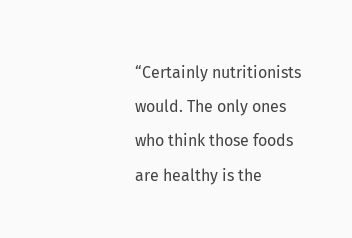“Certainly nutritionists would. The only ones who think those foods are healthy is the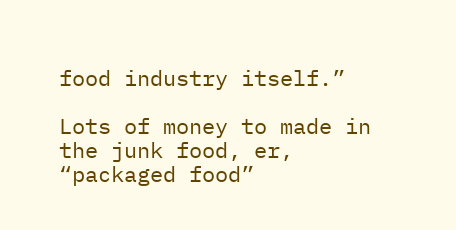food industry itself.”

Lots of money to made in the junk food, er, “packaged food”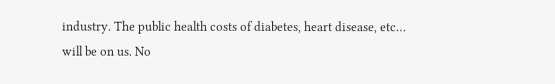industry. The public health costs of diabetes, heart disease, etc… will be on us. No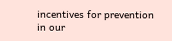incentives for prevention in our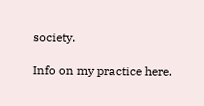society.

Info on my practice here.